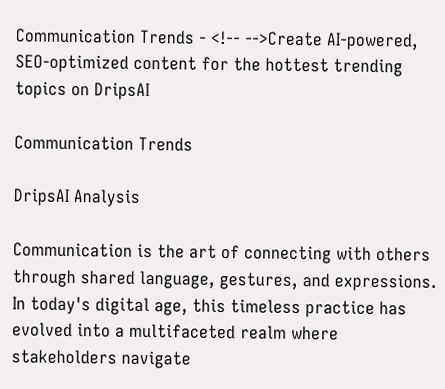Communication Trends - <!-- -->Create AI-powered, SEO-optimized content for the hottest trending topics on DripsAI

Communication Trends

DripsAI Analysis

Communication is the art of connecting with others through shared language, gestures, and expressions. In today's digital age, this timeless practice has evolved into a multifaceted realm where stakeholders navigate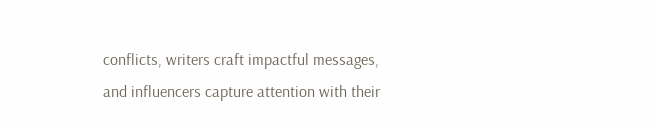conflicts, writers craft impactful messages, and influencers capture attention with their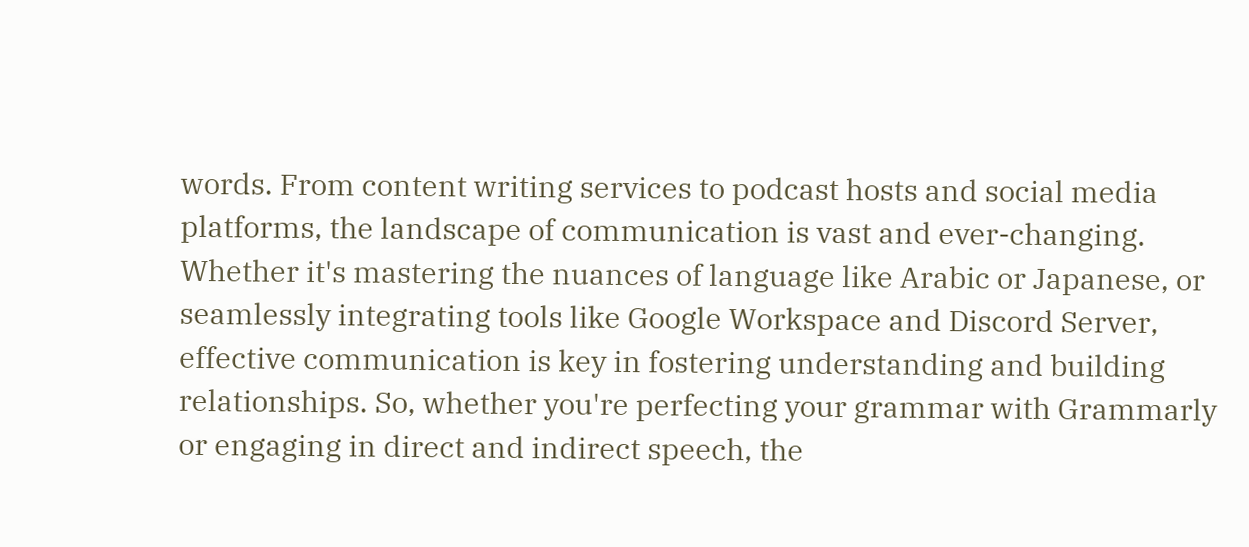words. From content writing services to podcast hosts and social media platforms, the landscape of communication is vast and ever-changing. Whether it's mastering the nuances of language like Arabic or Japanese, or seamlessly integrating tools like Google Workspace and Discord Server, effective communication is key in fostering understanding and building relationships. So, whether you're perfecting your grammar with Grammarly or engaging in direct and indirect speech, the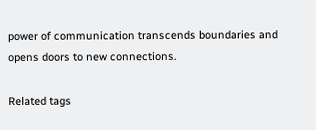power of communication transcends boundaries and opens doors to new connections.

Related tags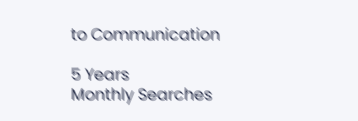to Communication

5 Years
Monthly Searches